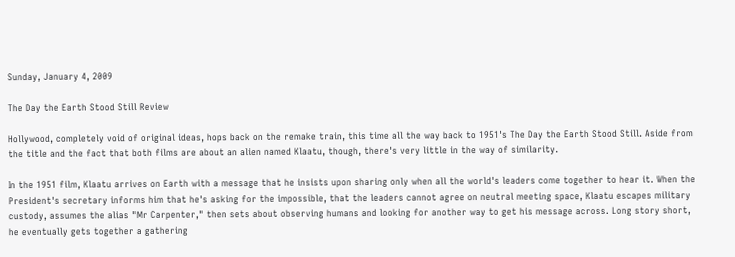Sunday, January 4, 2009

The Day the Earth Stood Still Review

Hollywood, completely void of original ideas, hops back on the remake train, this time all the way back to 1951's The Day the Earth Stood Still. Aside from the title and the fact that both films are about an alien named Klaatu, though, there's very little in the way of similarity.

In the 1951 film, Klaatu arrives on Earth with a message that he insists upon sharing only when all the world's leaders come together to hear it. When the President's secretary informs him that he's asking for the impossible, that the leaders cannot agree on neutral meeting space, Klaatu escapes military custody, assumes the alias "Mr Carpenter," then sets about observing humans and looking for another way to get his message across. Long story short, he eventually gets together a gathering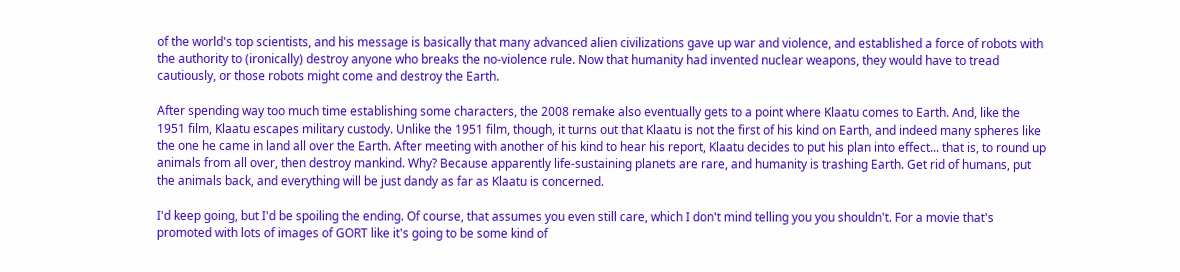of the world's top scientists, and his message is basically that many advanced alien civilizations gave up war and violence, and established a force of robots with the authority to (ironically) destroy anyone who breaks the no-violence rule. Now that humanity had invented nuclear weapons, they would have to tread cautiously, or those robots might come and destroy the Earth.

After spending way too much time establishing some characters, the 2008 remake also eventually gets to a point where Klaatu comes to Earth. And, like the 1951 film, Klaatu escapes military custody. Unlike the 1951 film, though, it turns out that Klaatu is not the first of his kind on Earth, and indeed many spheres like the one he came in land all over the Earth. After meeting with another of his kind to hear his report, Klaatu decides to put his plan into effect... that is, to round up animals from all over, then destroy mankind. Why? Because apparently life-sustaining planets are rare, and humanity is trashing Earth. Get rid of humans, put the animals back, and everything will be just dandy as far as Klaatu is concerned.

I'd keep going, but I'd be spoiling the ending. Of course, that assumes you even still care, which I don't mind telling you you shouldn't. For a movie that's promoted with lots of images of GORT like it's going to be some kind of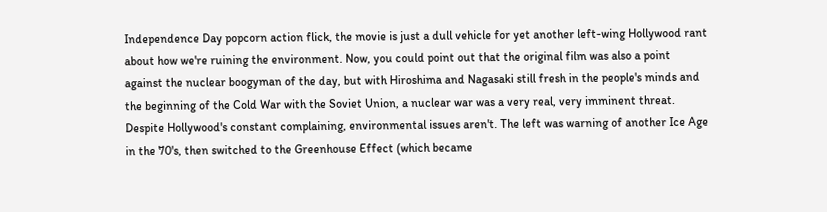Independence Day popcorn action flick, the movie is just a dull vehicle for yet another left-wing Hollywood rant about how we're ruining the environment. Now, you could point out that the original film was also a point against the nuclear boogyman of the day, but with Hiroshima and Nagasaki still fresh in the people's minds and the beginning of the Cold War with the Soviet Union, a nuclear war was a very real, very imminent threat. Despite Hollywood's constant complaining, environmental issues aren't. The left was warning of another Ice Age in the 70's, then switched to the Greenhouse Effect (which became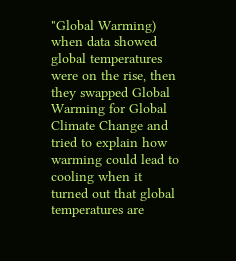"Global Warming) when data showed global temperatures were on the rise, then they swapped Global Warming for Global Climate Change and tried to explain how warming could lead to cooling when it turned out that global temperatures are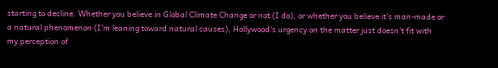starting to decline. Whether you believe in Global Climate Change or not (I do), or whether you believe it's man-made or a natural phenomenon (I'm leaning toward natural causes), Hollywood's urgency on the matter just doesn't fit with my perception of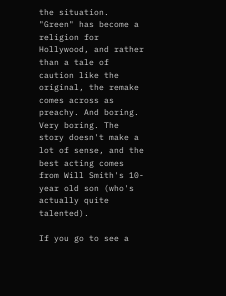the situation. "Green" has become a religion for Hollywood, and rather than a tale of caution like the original, the remake comes across as preachy. And boring. Very boring. The story doesn't make a lot of sense, and the best acting comes from Will Smith's 10-year old son (who's actually quite talented).

If you go to see a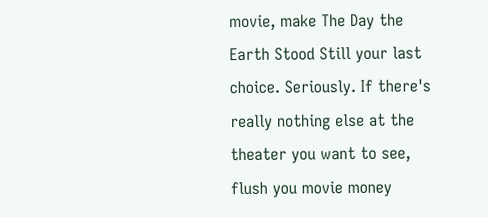movie, make The Day the Earth Stood Still your last choice. Seriously. If there's really nothing else at the theater you want to see, flush you movie money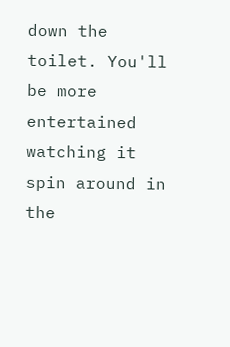down the toilet. You'll be more entertained watching it spin around in the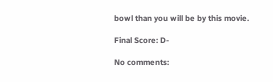bowl than you will be by this movie.

Final Score: D-

No comments: